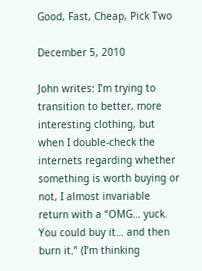Good, Fast, Cheap, Pick Two

December 5, 2010

John writes: I’m trying to transition to better, more interesting clothing, but when I double-check the internets regarding whether something is worth buying or not, I almost invariable return with a “OMG… yuck. You could buy it… and then burn it.” (I’m thinking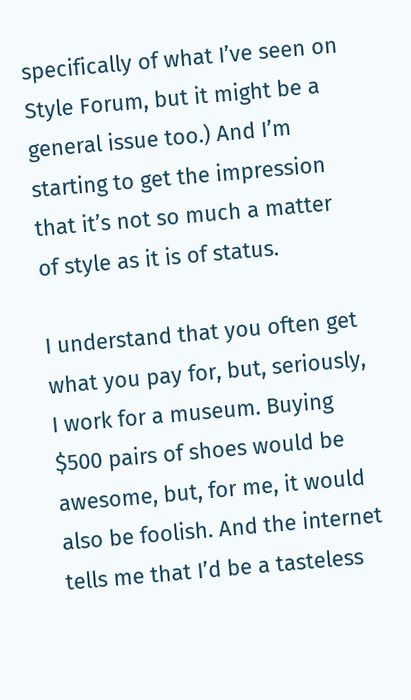specifically of what I’ve seen on Style Forum, but it might be a general issue too.) And I’m starting to get the impression that it’s not so much a matter of style as it is of status.

I understand that you often get what you pay for, but, seriously, I work for a museum. Buying $500 pairs of shoes would be awesome, but, for me, it would also be foolish. And the internet tells me that I’d be a tasteless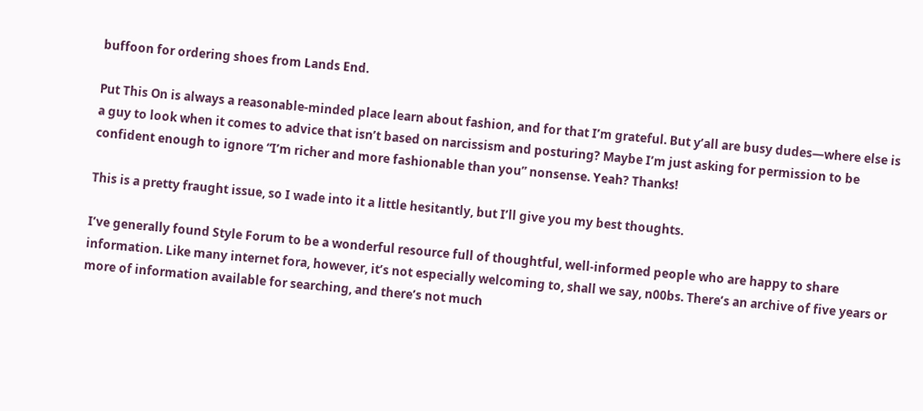buffoon for ordering shoes from Lands End.

Put This On is always a reasonable-minded place learn about fashion, and for that I’m grateful. But y’all are busy dudes—where else is a guy to look when it comes to advice that isn’t based on narcissism and posturing? Maybe I’m just asking for permission to be confident enough to ignore “I’m richer and more fashionable than you” nonsense. Yeah? Thanks!

This is a pretty fraught issue, so I wade into it a little hesitantly, but I’ll give you my best thoughts.

I’ve generally found Style Forum to be a wonderful resource full of thoughtful, well-informed people who are happy to share information. Like many internet fora, however, it’s not especially welcoming to, shall we say, n00bs. There’s an archive of five years or more of information available for searching, and there’s not much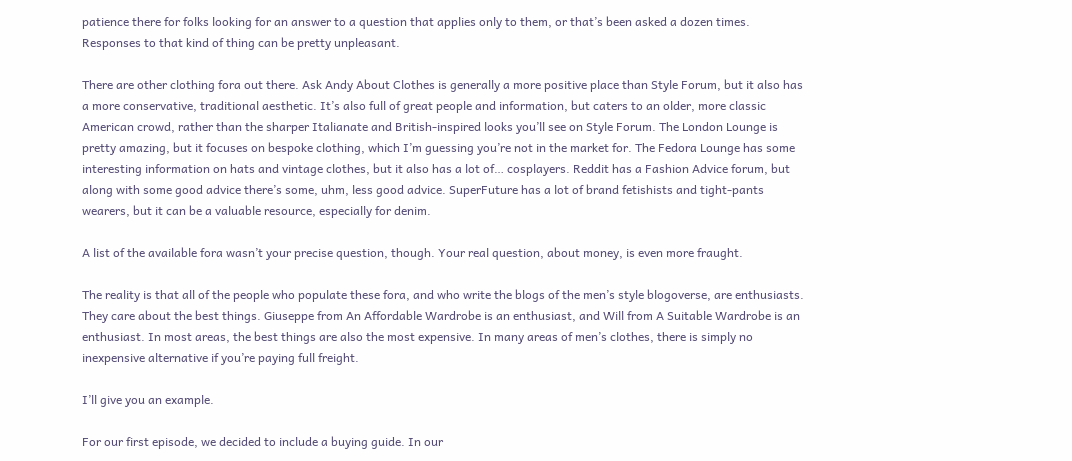patience there for folks looking for an answer to a question that applies only to them, or that’s been asked a dozen times. Responses to that kind of thing can be pretty unpleasant.

There are other clothing fora out there. Ask Andy About Clothes is generally a more positive place than Style Forum, but it also has a more conservative, traditional aesthetic. It’s also full of great people and information, but caters to an older, more classic American crowd, rather than the sharper Italianate and British-inspired looks you’ll see on Style Forum. The London Lounge is pretty amazing, but it focuses on bespoke clothing, which I’m guessing you’re not in the market for. The Fedora Lounge has some interesting information on hats and vintage clothes, but it also has a lot of… cosplayers. Reddit has a Fashion Advice forum, but along with some good advice there’s some, uhm, less good advice. SuperFuture has a lot of brand fetishists and tight-pants wearers, but it can be a valuable resource, especially for denim.

A list of the available fora wasn’t your precise question, though. Your real question, about money, is even more fraught.

The reality is that all of the people who populate these fora, and who write the blogs of the men’s style blogoverse, are enthusiasts. They care about the best things. Giuseppe from An Affordable Wardrobe is an enthusiast, and Will from A Suitable Wardrobe is an enthusiast. In most areas, the best things are also the most expensive. In many areas of men’s clothes, there is simply no inexpensive alternative if you’re paying full freight.

I’ll give you an example.

For our first episode, we decided to include a buying guide. In our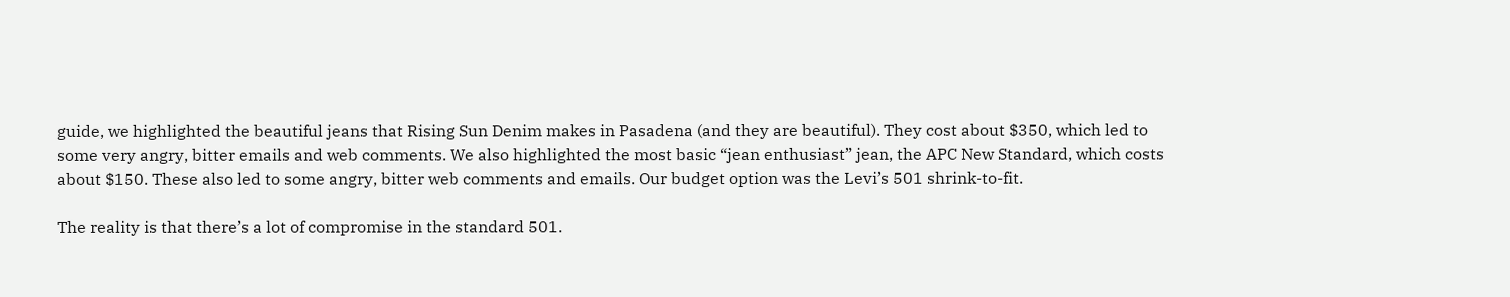guide, we highlighted the beautiful jeans that Rising Sun Denim makes in Pasadena (and they are beautiful). They cost about $350, which led to some very angry, bitter emails and web comments. We also highlighted the most basic “jean enthusiast” jean, the APC New Standard, which costs about $150. These also led to some angry, bitter web comments and emails. Our budget option was the Levi’s 501 shrink-to-fit.

The reality is that there’s a lot of compromise in the standard 501.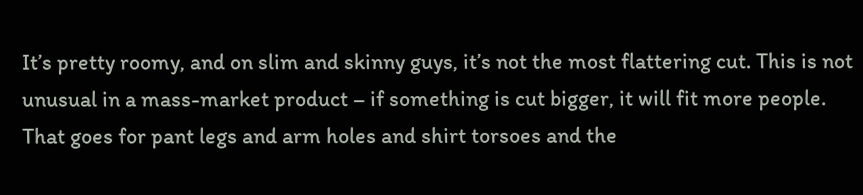It’s pretty roomy, and on slim and skinny guys, it’s not the most flattering cut. This is not unusual in a mass-market product – if something is cut bigger, it will fit more people. That goes for pant legs and arm holes and shirt torsoes and the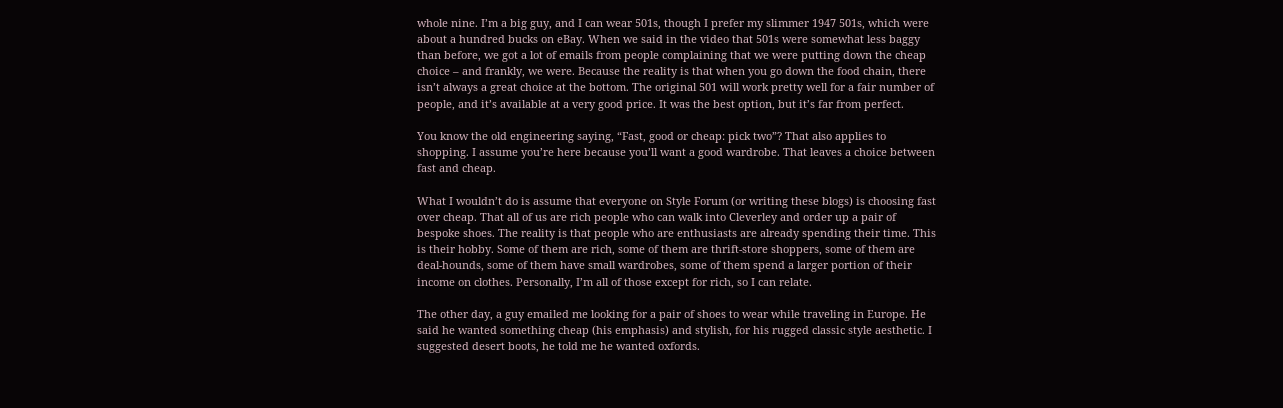whole nine. I’m a big guy, and I can wear 501s, though I prefer my slimmer 1947 501s, which were about a hundred bucks on eBay. When we said in the video that 501s were somewhat less baggy than before, we got a lot of emails from people complaining that we were putting down the cheap choice – and frankly, we were. Because the reality is that when you go down the food chain, there isn’t always a great choice at the bottom. The original 501 will work pretty well for a fair number of people, and it’s available at a very good price. It was the best option, but it’s far from perfect.

You know the old engineering saying, “Fast, good or cheap: pick two”? That also applies to shopping. I assume you’re here because you’ll want a good wardrobe. That leaves a choice between fast and cheap.

What I wouldn’t do is assume that everyone on Style Forum (or writing these blogs) is choosing fast over cheap. That all of us are rich people who can walk into Cleverley and order up a pair of bespoke shoes. The reality is that people who are enthusiasts are already spending their time. This is their hobby. Some of them are rich, some of them are thrift-store shoppers, some of them are deal-hounds, some of them have small wardrobes, some of them spend a larger portion of their income on clothes. Personally, I’m all of those except for rich, so I can relate.

The other day, a guy emailed me looking for a pair of shoes to wear while traveling in Europe. He said he wanted something cheap (his emphasis) and stylish, for his rugged classic style aesthetic. I suggested desert boots, he told me he wanted oxfords.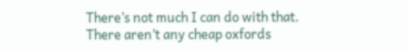There’s not much I can do with that. There aren’t any cheap oxfords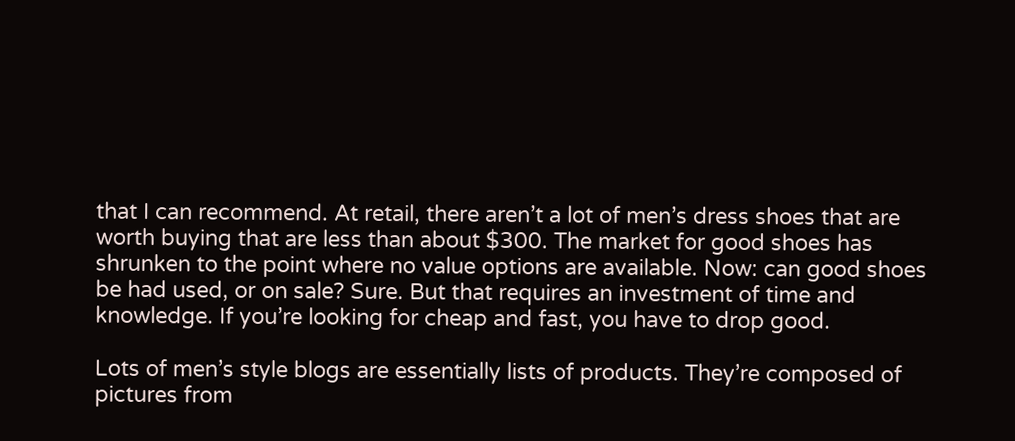that I can recommend. At retail, there aren’t a lot of men’s dress shoes that are worth buying that are less than about $300. The market for good shoes has shrunken to the point where no value options are available. Now: can good shoes be had used, or on sale? Sure. But that requires an investment of time and knowledge. If you’re looking for cheap and fast, you have to drop good.

Lots of men’s style blogs are essentially lists of products. They’re composed of pictures from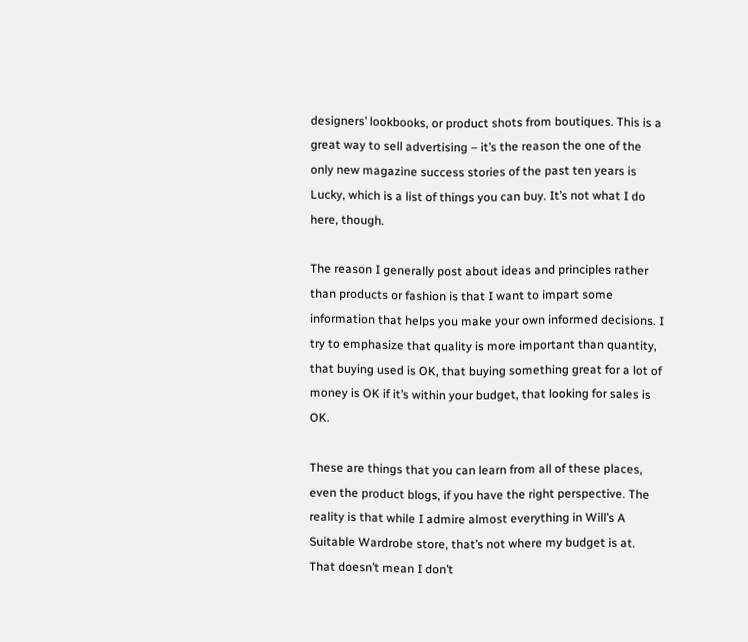designers’ lookbooks, or product shots from boutiques. This is a great way to sell advertising – it’s the reason the one of the only new magazine success stories of the past ten years is Lucky, which is a list of things you can buy. It’s not what I do here, though.

The reason I generally post about ideas and principles rather than products or fashion is that I want to impart some information that helps you make your own informed decisions. I try to emphasize that quality is more important than quantity, that buying used is OK, that buying something great for a lot of money is OK if it’s within your budget, that looking for sales is OK.

These are things that you can learn from all of these places, even the product blogs, if you have the right perspective. The reality is that while I admire almost everything in Will’s A Suitable Wardrobe store, that’s not where my budget is at. That doesn’t mean I don’t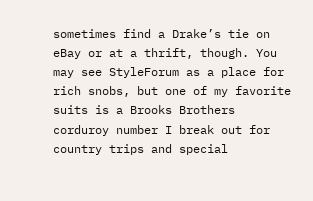sometimes find a Drake’s tie on eBay or at a thrift, though. You may see StyleForum as a place for rich snobs, but one of my favorite suits is a Brooks Brothers corduroy number I break out for country trips and special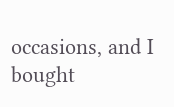occasions, and I bought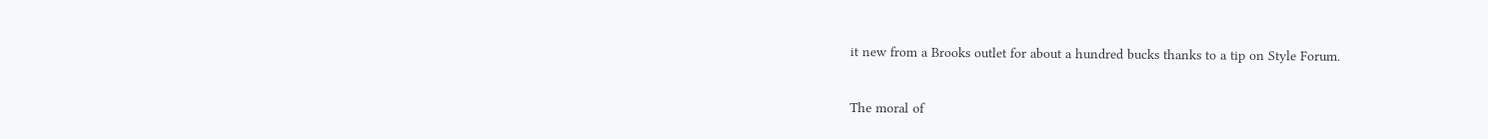it new from a Brooks outlet for about a hundred bucks thanks to a tip on Style Forum.

The moral of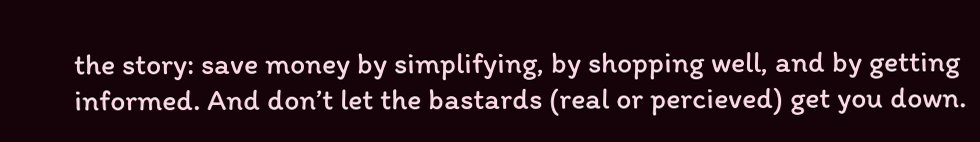the story: save money by simplifying, by shopping well, and by getting informed. And don’t let the bastards (real or percieved) get you down.